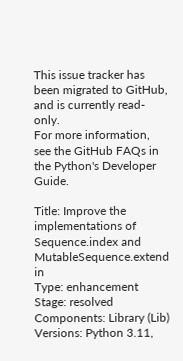This issue tracker has been migrated to GitHub, and is currently read-only.
For more information, see the GitHub FAQs in the Python's Developer Guide.

Title: Improve the implementations of Sequence.index and MutableSequence.extend in
Type: enhancement Stage: resolved
Components: Library (Lib) Versions: Python 3.11,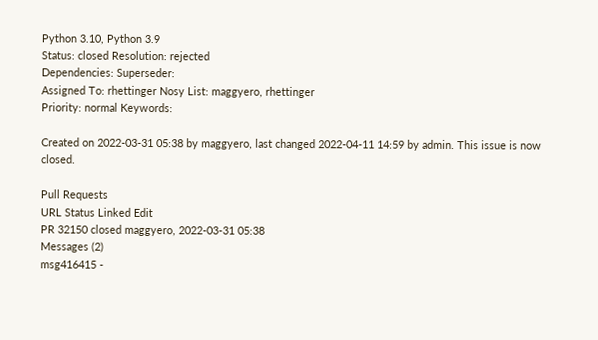Python 3.10, Python 3.9
Status: closed Resolution: rejected
Dependencies: Superseder:
Assigned To: rhettinger Nosy List: maggyero, rhettinger
Priority: normal Keywords:

Created on 2022-03-31 05:38 by maggyero, last changed 2022-04-11 14:59 by admin. This issue is now closed.

Pull Requests
URL Status Linked Edit
PR 32150 closed maggyero, 2022-03-31 05:38
Messages (2)
msg416415 -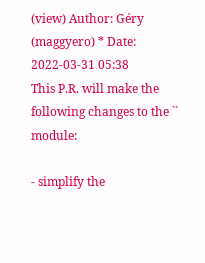(view) Author: Géry (maggyero) * Date: 2022-03-31 05:38
This P.R. will make the following changes to the `` module:

- simplify the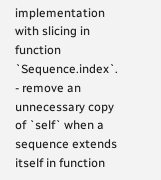implementation with slicing in function `Sequence.index`.
- remove an unnecessary copy of `self` when a sequence extends itself in function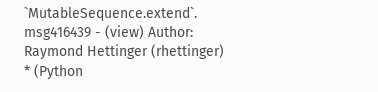`MutableSequence.extend`.
msg416439 - (view) Author: Raymond Hettinger (rhettinger) * (Python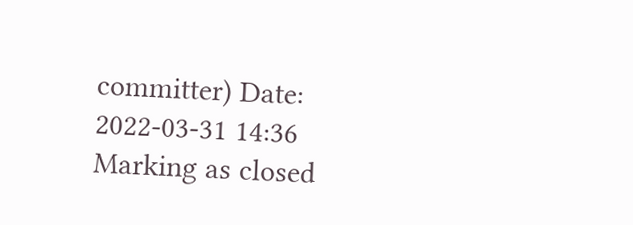committer) Date: 2022-03-31 14:36
Marking as closed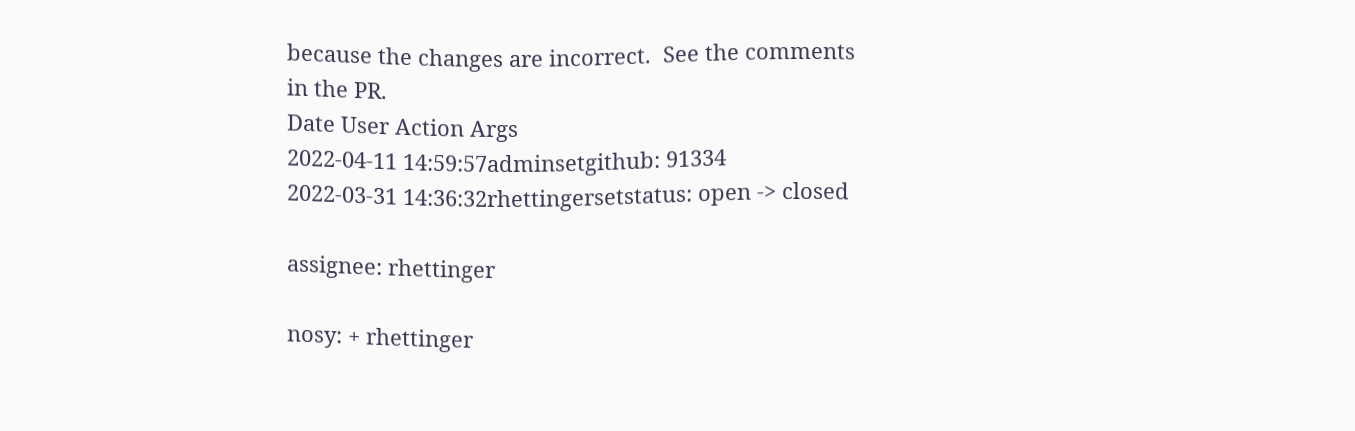because the changes are incorrect.  See the comments in the PR.
Date User Action Args
2022-04-11 14:59:57adminsetgithub: 91334
2022-03-31 14:36:32rhettingersetstatus: open -> closed

assignee: rhettinger

nosy: + rhettinger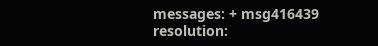messages: + msg416439
resolution: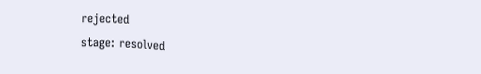rejected
stage: resolved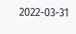2022-03-31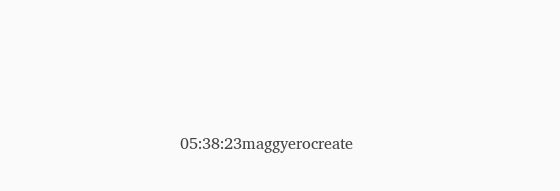05:38:23maggyerocreate